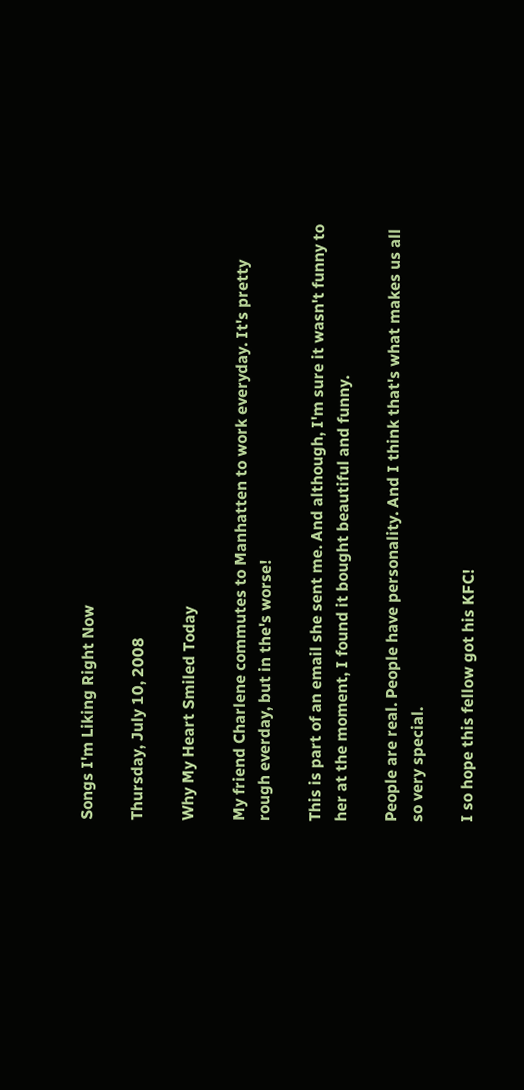Songs I'm Liking Right Now

Thursday, July 10, 2008

Why My Heart Smiled Today

My friend Charlene commutes to Manhatten to work everyday. It's pretty rough everday, but in the's worse!

This is part of an email she sent me. And although, I'm sure it wasn't funny to her at the moment, I found it bought beautiful and funny.

People are real. People have personality. And I think that's what makes us all so very special.

I so hope this fellow got his KFC!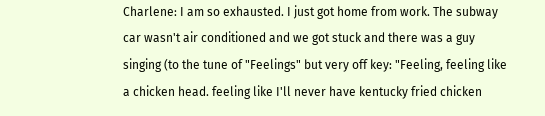Charlene: I am so exhausted. I just got home from work. The subway car wasn't air conditioned and we got stuck and there was a guy singing (to the tune of "Feelings" but very off key: "Feeling, feeling like a chicken head. feeling like I'll never have kentucky fried chicken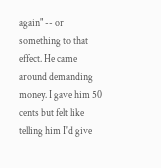again" -- or something to that effect. He came around demanding money. I gave him 50 cents but felt like telling him I'd give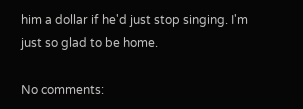him a dollar if he'd just stop singing. I'm just so glad to be home.

No comments: